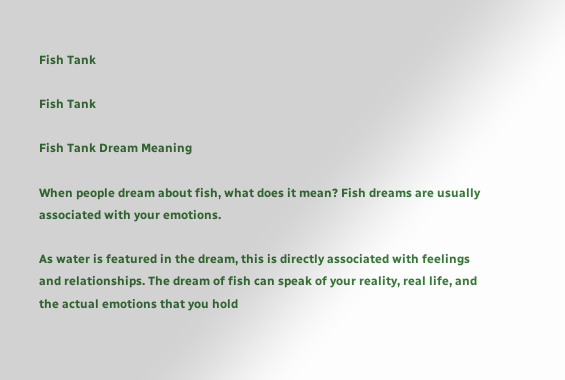Fish Tank

Fish Tank

Fish Tank Dream Meaning

When people dream about fish, what does it mean? Fish dreams are usually associated with your emotions.

As water is featured in the dream, this is directly associated with feelings and relationships. The dream of fish can speak of your reality, real life, and the actual emotions that you hold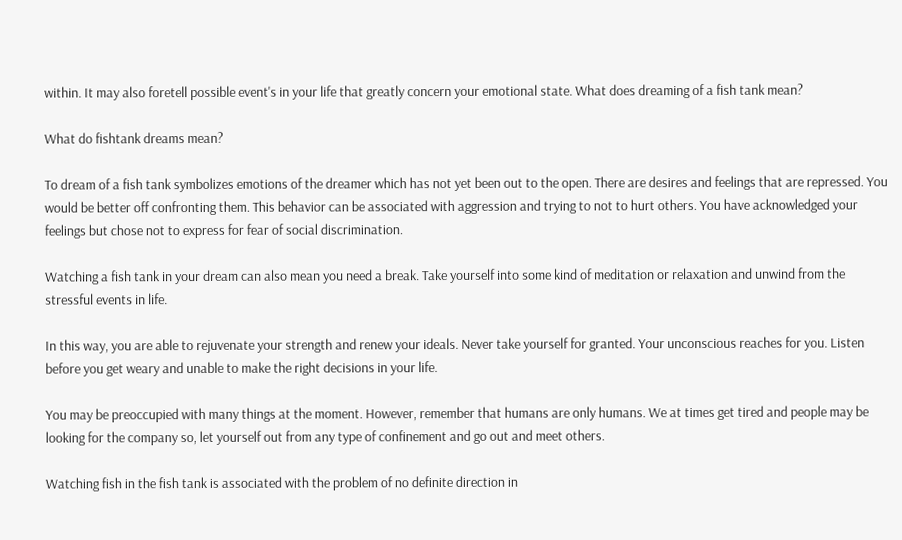within. It may also foretell possible event's in your life that greatly concern your emotional state. What does dreaming of a fish tank mean?

What do fishtank dreams mean?

To dream of a fish tank symbolizes emotions of the dreamer which has not yet been out to the open. There are desires and feelings that are repressed. You would be better off confronting them. This behavior can be associated with aggression and trying to not to hurt others. You have acknowledged your feelings but chose not to express for fear of social discrimination.

Watching a fish tank in your dream can also mean you need a break. Take yourself into some kind of meditation or relaxation and unwind from the stressful events in life.

In this way, you are able to rejuvenate your strength and renew your ideals. Never take yourself for granted. Your unconscious reaches for you. Listen before you get weary and unable to make the right decisions in your life.

You may be preoccupied with many things at the moment. However, remember that humans are only humans. We at times get tired and people may be looking for the company so, let yourself out from any type of confinement and go out and meet others.

Watching fish in the fish tank is associated with the problem of no definite direction in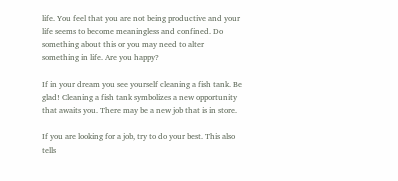life. You feel that you are not being productive and your life seems to become meaningless and confined. Do something about this or you may need to alter something in life. Are you happy?

If in your dream you see yourself cleaning a fish tank. Be glad! Cleaning a fish tank symbolizes a new opportunity that awaits you. There may be a new job that is in store.

If you are looking for a job, try to do your best. This also tells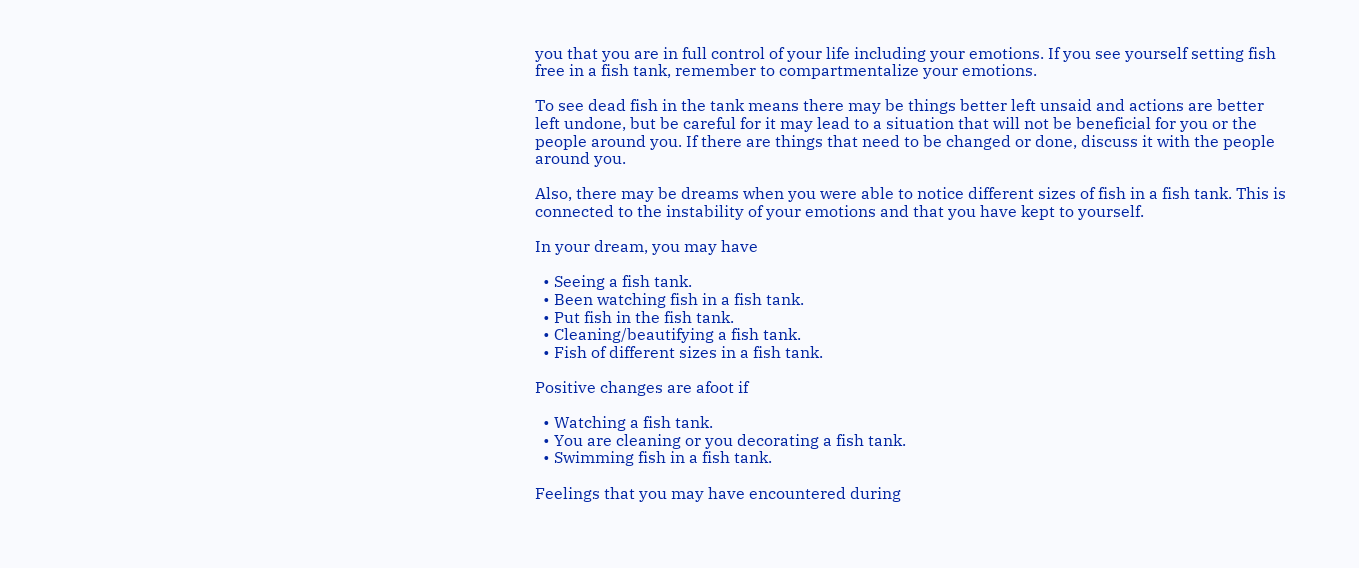you that you are in full control of your life including your emotions. If you see yourself setting fish free in a fish tank, remember to compartmentalize your emotions.

To see dead fish in the tank means there may be things better left unsaid and actions are better left undone, but be careful for it may lead to a situation that will not be beneficial for you or the people around you. If there are things that need to be changed or done, discuss it with the people around you.

Also, there may be dreams when you were able to notice different sizes of fish in a fish tank. This is connected to the instability of your emotions and that you have kept to yourself.

In your dream, you may have

  • Seeing a fish tank.
  • Been watching fish in a fish tank.
  • Put fish in the fish tank.
  • Cleaning/beautifying a fish tank.
  • Fish of different sizes in a fish tank.

Positive changes are afoot if

  • Watching a fish tank.
  • You are cleaning or you decorating a fish tank.
  • Swimming fish in a fish tank.

Feelings that you may have encountered during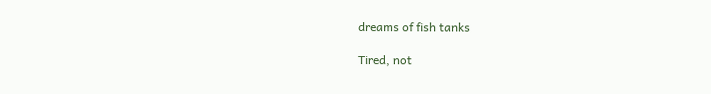dreams of fish tanks

Tired, not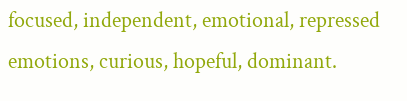focused, independent, emotional, repressed emotions, curious, hopeful, dominant.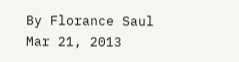By Florance Saul
Mar 21, 2013